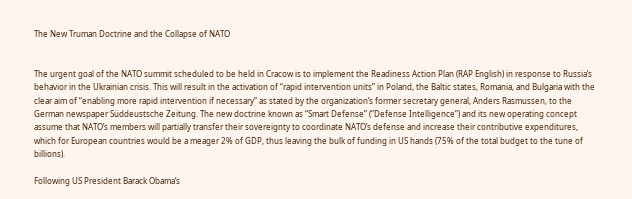The New Truman Doctrine and the Collapse of NATO


The urgent goal of the NATO summit scheduled to be held in Cracow is to implement the Readiness Action Plan (RAP English) in response to Russia’s behavior in the Ukrainian crisis. This will result in the activation of “rapid intervention units” in Poland, the Baltic states, Romania, and Bulgaria with the clear aim of “enabling more rapid intervention if necessary” as stated by the organization’s former secretary general, Anders Rasmussen, to the German newspaper Süddeustsche Zeitung. The new doctrine known as “Smart Defense” (“Defense Intelligence”) and its new operating concept assume that NATO’s members will partially transfer their sovereignty to coordinate NATO’s defense and increase their contributive expenditures, which for European countries would be a meager 2% of GDP, thus leaving the bulk of funding in US hands (75% of the total budget to the tune of billions).

Following US President Barack Obama’s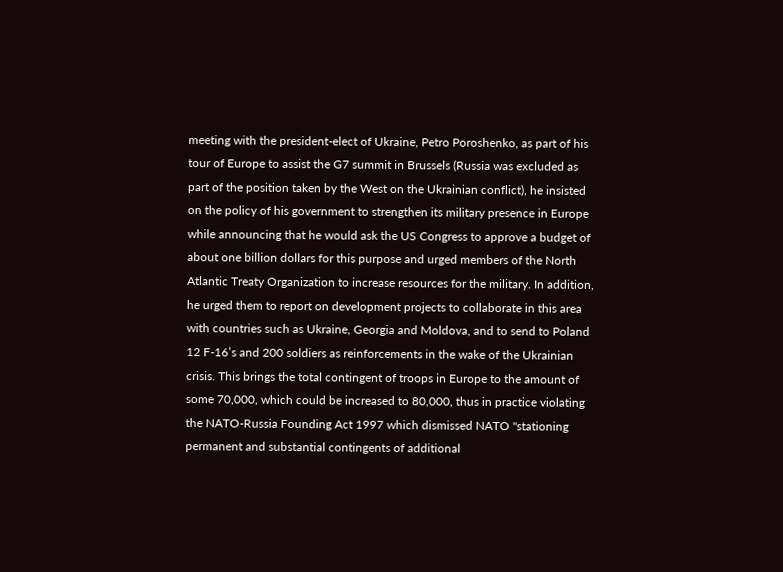meeting with the president-elect of Ukraine, Petro Poroshenko, as part of his tour of Europe to assist the G7 summit in Brussels (Russia was excluded as part of the position taken by the West on the Ukrainian conflict), he insisted on the policy of his government to strengthen its military presence in Europe while announcing that he would ask the US Congress to approve a budget of about one billion dollars for this purpose and urged members of the North Atlantic Treaty Organization to increase resources for the military. In addition, he urged them to report on development projects to collaborate in this area with countries such as Ukraine, Georgia and Moldova, and to send to Poland 12 F-16’s and 200 soldiers as reinforcements in the wake of the Ukrainian crisis. This brings the total contingent of troops in Europe to the amount of some 70,000, which could be increased to 80,000, thus in practice violating the NATO-Russia Founding Act 1997 which dismissed NATO "stationing permanent and substantial contingents of additional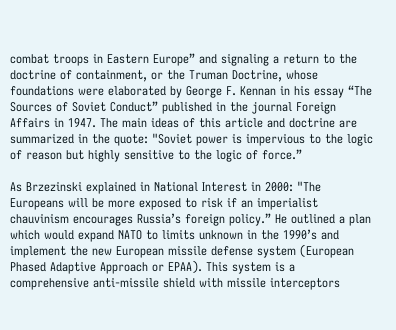combat troops in Eastern Europe” and signaling a return to the doctrine of containment, or the Truman Doctrine, whose foundations were elaborated by George F. Kennan in his essay “The Sources of Soviet Conduct” published in the journal Foreign Affairs in 1947. The main ideas of this article and doctrine are summarized in the quote: "Soviet power is impervious to the logic of reason but highly sensitive to the logic of force.”

As Brzezinski explained in National Interest in 2000: "The Europeans will be more exposed to risk if an imperialist chauvinism encourages Russia’s foreign policy.” He outlined a plan which would expand NATO to limits unknown in the 1990’s and implement the new European missile defense system (European Phased Adaptive Approach or EPAA). This system is a comprehensive anti-missile shield with missile interceptors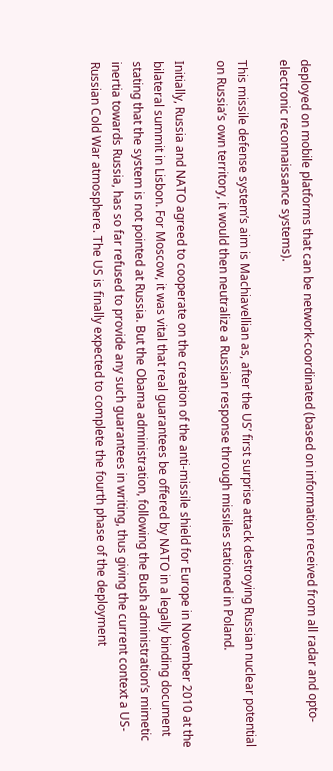deployed on mobile platforms that can be network-coordinated (based on information received from all radar and opto-electronic reconnaissance systems).

This missile defense system’s aim is Machiavellian as, after the US’ first surprise attack destroying Russian nuclear potential on Russia’s own territory, it would then neutralize a Russian response through missiles stationed in Poland.

Initially, Russia and NATO agreed to cooperate on the creation of the anti-missile shield for Europe in November 2010 at the bilateral summit in Lisbon. For Moscow, it was vital that real guarantees be offered by NATO in a legally binding document stating that the system is not pointed at Russia. But the Obama administration, following the Bush administration’s mimetic inertia towards Russia, has so far refused to provide any such guarantees in writing, thus giving the current context a US-Russian Cold War atmosphere. The US is finally expected to complete the fourth phase of the deployment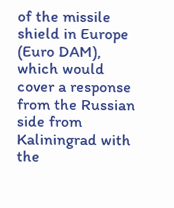of the missile shield in Europe (Euro DAM), which would cover a response from the Russian side from Kaliningrad with the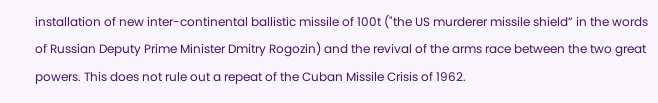installation of new inter-continental ballistic missile of 100t ("the US murderer missile shield” in the words of Russian Deputy Prime Minister Dmitry Rogozin) and the revival of the arms race between the two great powers. This does not rule out a repeat of the Cuban Missile Crisis of 1962.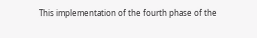This implementation of the fourth phase of the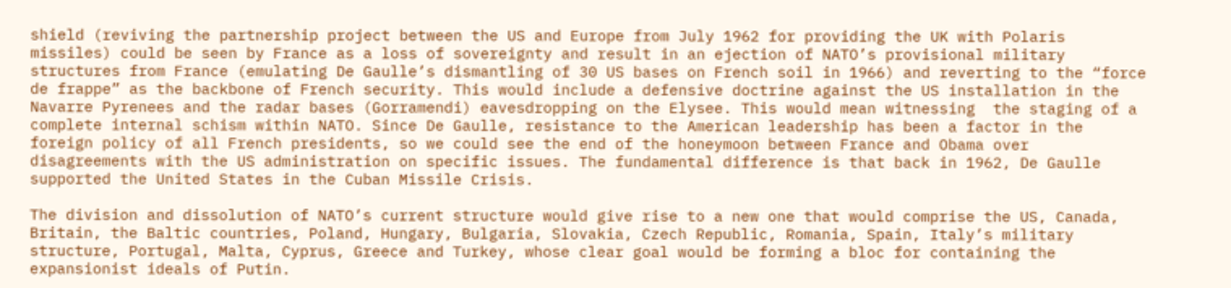shield (reviving the partnership project between the US and Europe from July 1962 for providing the UK with Polaris missiles) could be seen by France as a loss of sovereignty and result in an ejection of NATO’s provisional military structures from France (emulating De Gaulle’s dismantling of 30 US bases on French soil in 1966) and reverting to the “force de frappe” as the backbone of French security. This would include a defensive doctrine against the US installation in the Navarre Pyrenees and the radar bases (Gorramendi) eavesdropping on the Elysee. This would mean witnessing  the staging of a complete internal schism within NATO. Since De Gaulle, resistance to the American leadership has been a factor in the foreign policy of all French presidents, so we could see the end of the honeymoon between France and Obama over disagreements with the US administration on specific issues. The fundamental difference is that back in 1962, De Gaulle supported the United States in the Cuban Missile Crisis.

The division and dissolution of NATO’s current structure would give rise to a new one that would comprise the US, Canada, Britain, the Baltic countries, Poland, Hungary, Bulgaria, Slovakia, Czech Republic, Romania, Spain, Italy’s military structure, Portugal, Malta, Cyprus, Greece and Turkey, whose clear goal would be forming a bloc for containing the expansionist ideals of Putin.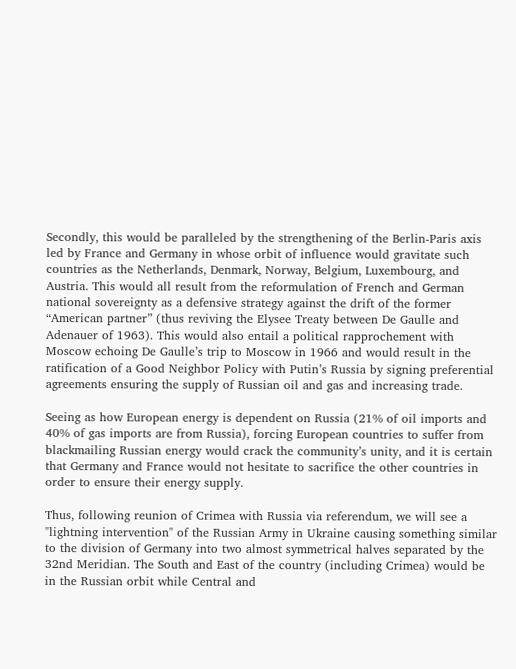Secondly, this would be paralleled by the strengthening of the Berlin-Paris axis led by France and Germany in whose orbit of influence would gravitate such countries as the Netherlands, Denmark, Norway, Belgium, Luxembourg, and Austria. This would all result from the reformulation of French and German national sovereignty as a defensive strategy against the drift of the former “American partner” (thus reviving the Elysee Treaty between De Gaulle and Adenauer of 1963). This would also entail a political rapprochement with Moscow echoing De Gaulle’s trip to Moscow in 1966 and would result in the ratification of a Good Neighbor Policy with Putin’s Russia by signing preferential agreements ensuring the supply of Russian oil and gas and increasing trade.

Seeing as how European energy is dependent on Russia (21% of oil imports and 40% of gas imports are from Russia), forcing European countries to suffer from blackmailing Russian energy would crack the community’s unity, and it is certain that Germany and France would not hesitate to sacrifice the other countries in order to ensure their energy supply.

Thus, following reunion of Crimea with Russia via referendum, we will see a "lightning intervention" of the Russian Army in Ukraine causing something similar to the division of Germany into two almost symmetrical halves separated by the 32nd Meridian. The South and East of the country (including Crimea) would be in the Russian orbit while Central and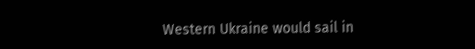Western Ukraine would sail in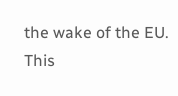the wake of the EU. This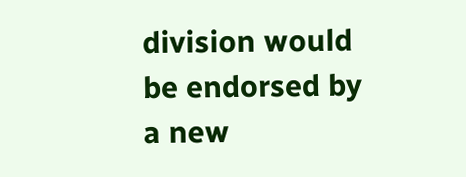division would be endorsed by a new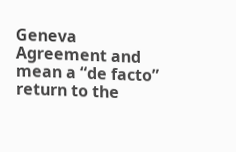Geneva Agreement and mean a “de facto” return to the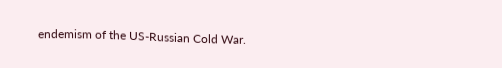endemism of the US-Russian Cold War.